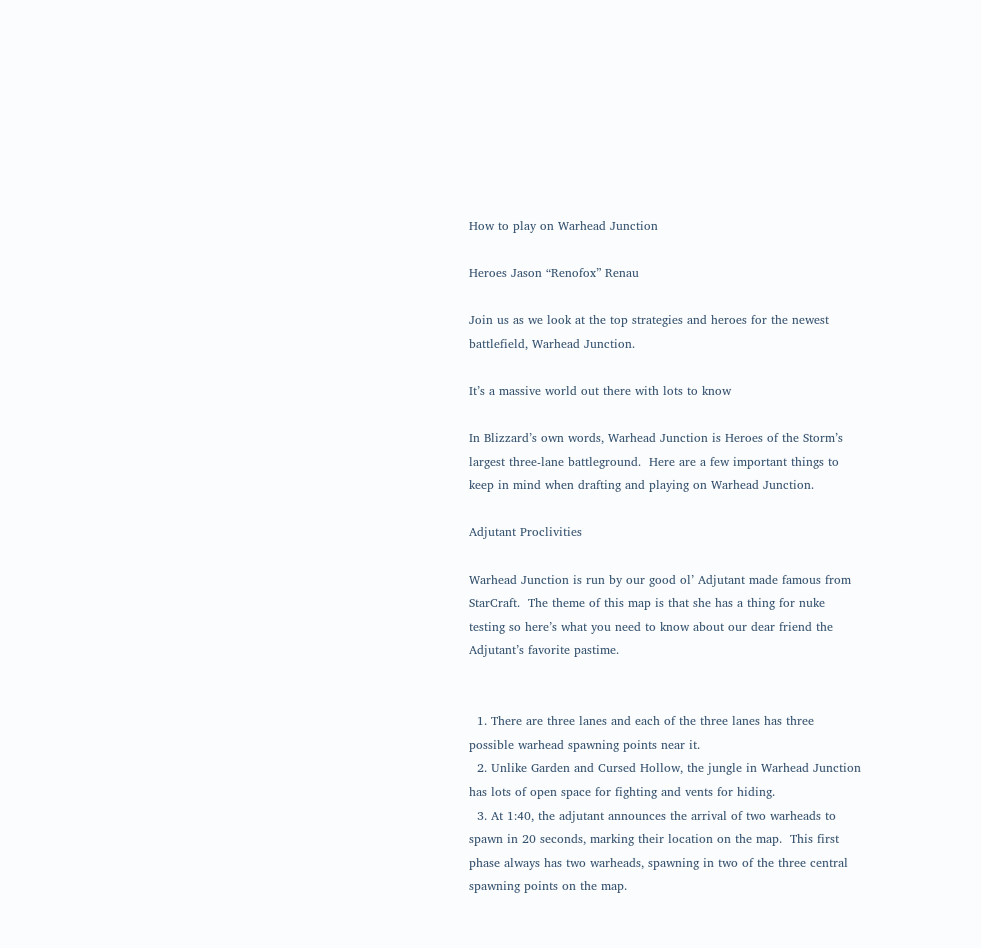How to play on Warhead Junction

Heroes Jason “Renofox” Renau

Join us as we look at the top strategies and heroes for the newest battlefield, Warhead Junction.

It’s a massive world out there with lots to know

In Blizzard’s own words, Warhead Junction is Heroes of the Storm’s largest three-lane battleground.  Here are a few important things to keep in mind when drafting and playing on Warhead Junction.

Adjutant Proclivities

Warhead Junction is run by our good ol’ Adjutant made famous from StarCraft.  The theme of this map is that she has a thing for nuke testing so here’s what you need to know about our dear friend the Adjutant’s favorite pastime.


  1. There are three lanes and each of the three lanes has three possible warhead spawning points near it.
  2. Unlike Garden and Cursed Hollow, the jungle in Warhead Junction has lots of open space for fighting and vents for hiding.
  3. At 1:40, the adjutant announces the arrival of two warheads to spawn in 20 seconds, marking their location on the map.  This first phase always has two warheads, spawning in two of the three central spawning points on the map.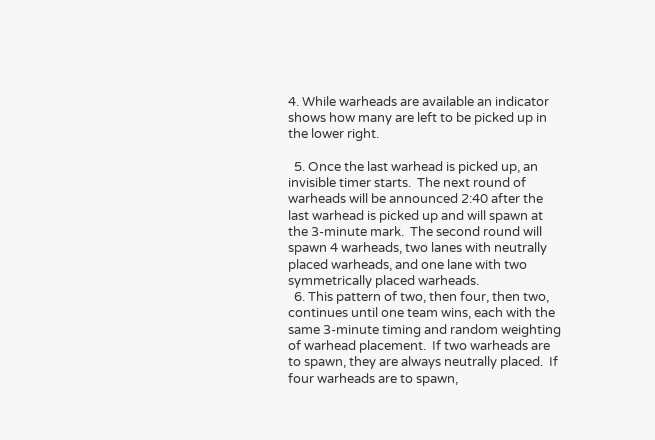4. While warheads are available an indicator shows how many are left to be picked up in the lower right.

  5. Once the last warhead is picked up, an invisible timer starts.  The next round of warheads will be announced 2:40 after the last warhead is picked up and will spawn at the 3-minute mark.  The second round will spawn 4 warheads, two lanes with neutrally placed warheads, and one lane with two symmetrically placed warheads.
  6. This pattern of two, then four, then two, continues until one team wins, each with the same 3-minute timing and random weighting of warhead placement.  If two warheads are to spawn, they are always neutrally placed.  If four warheads are to spawn,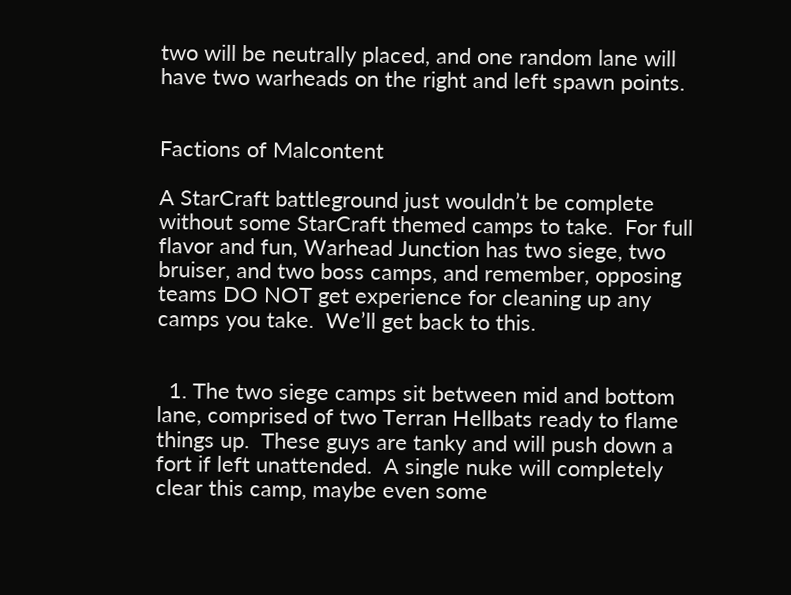two will be neutrally placed, and one random lane will have two warheads on the right and left spawn points.


Factions of Malcontent

A StarCraft battleground just wouldn’t be complete without some StarCraft themed camps to take.  For full flavor and fun, Warhead Junction has two siege, two bruiser, and two boss camps, and remember, opposing teams DO NOT get experience for cleaning up any camps you take.  We’ll get back to this.


  1. The two siege camps sit between mid and bottom lane, comprised of two Terran Hellbats ready to flame things up.  These guys are tanky and will push down a fort if left unattended.  A single nuke will completely clear this camp, maybe even some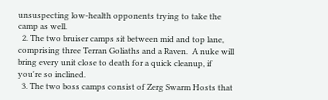unsuspecting low-health opponents trying to take the camp as well.
  2. The two bruiser camps sit between mid and top lane, comprising three Terran Goliaths and a Raven.  A nuke will bring every unit close to death for a quick cleanup, if you're so inclined.
  3. The two boss camps consist of Zerg Swarm Hosts that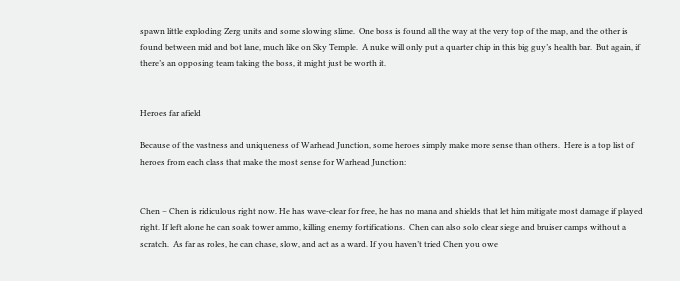spawn little exploding Zerg units and some slowing slime.  One boss is found all the way at the very top of the map, and the other is found between mid and bot lane, much like on Sky Temple.  A nuke will only put a quarter chip in this big guy’s health bar.  But again, if there’s an opposing team taking the boss, it might just be worth it.


Heroes far afield

Because of the vastness and uniqueness of Warhead Junction, some heroes simply make more sense than others.  Here is a top list of heroes from each class that make the most sense for Warhead Junction:


Chen – Chen is ridiculous right now. He has wave-clear for free, he has no mana and shields that let him mitigate most damage if played right. If left alone he can soak tower ammo, killing enemy fortifications.  Chen can also solo clear siege and bruiser camps without a scratch.  As far as roles, he can chase, slow, and act as a ward. If you haven’t tried Chen you owe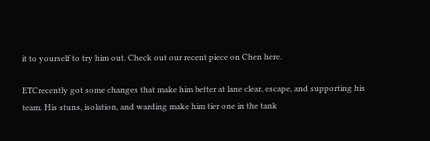it to yourself to try him out. Check out our recent piece on Chen here.

ETCrecently got some changes that make him better at lane clear, escape, and supporting his team. His stuns, isolation, and warding make him tier one in the tank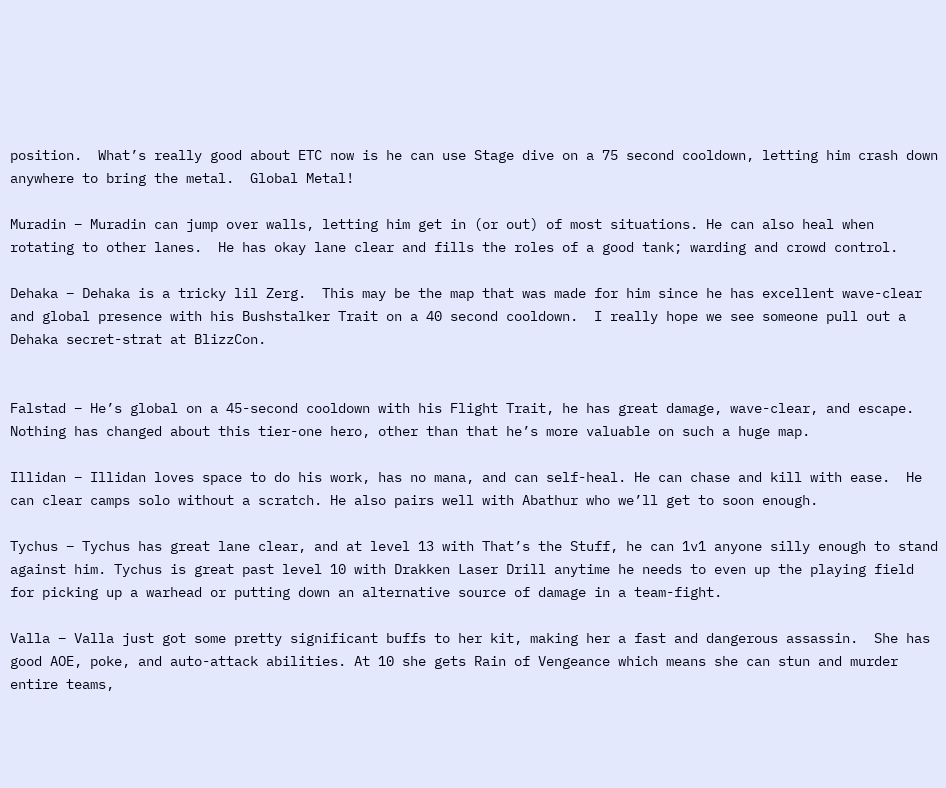position.  What’s really good about ETC now is he can use Stage dive on a 75 second cooldown, letting him crash down anywhere to bring the metal.  Global Metal!

Muradin – Muradin can jump over walls, letting him get in (or out) of most situations. He can also heal when rotating to other lanes.  He has okay lane clear and fills the roles of a good tank; warding and crowd control.

Dehaka – Dehaka is a tricky lil Zerg.  This may be the map that was made for him since he has excellent wave-clear and global presence with his Bushstalker Trait on a 40 second cooldown.  I really hope we see someone pull out a Dehaka secret-strat at BlizzCon.


Falstad – He’s global on a 45-second cooldown with his Flight Trait, he has great damage, wave-clear, and escape.  Nothing has changed about this tier-one hero, other than that he’s more valuable on such a huge map.

Illidan – Illidan loves space to do his work, has no mana, and can self-heal. He can chase and kill with ease.  He can clear camps solo without a scratch. He also pairs well with Abathur who we’ll get to soon enough.

Tychus – Tychus has great lane clear, and at level 13 with That’s the Stuff, he can 1v1 anyone silly enough to stand against him. Tychus is great past level 10 with Drakken Laser Drill anytime he needs to even up the playing field for picking up a warhead or putting down an alternative source of damage in a team-fight.

Valla – Valla just got some pretty significant buffs to her kit, making her a fast and dangerous assassin.  She has good AOE, poke, and auto-attack abilities. At 10 she gets Rain of Vengeance which means she can stun and murder entire teams,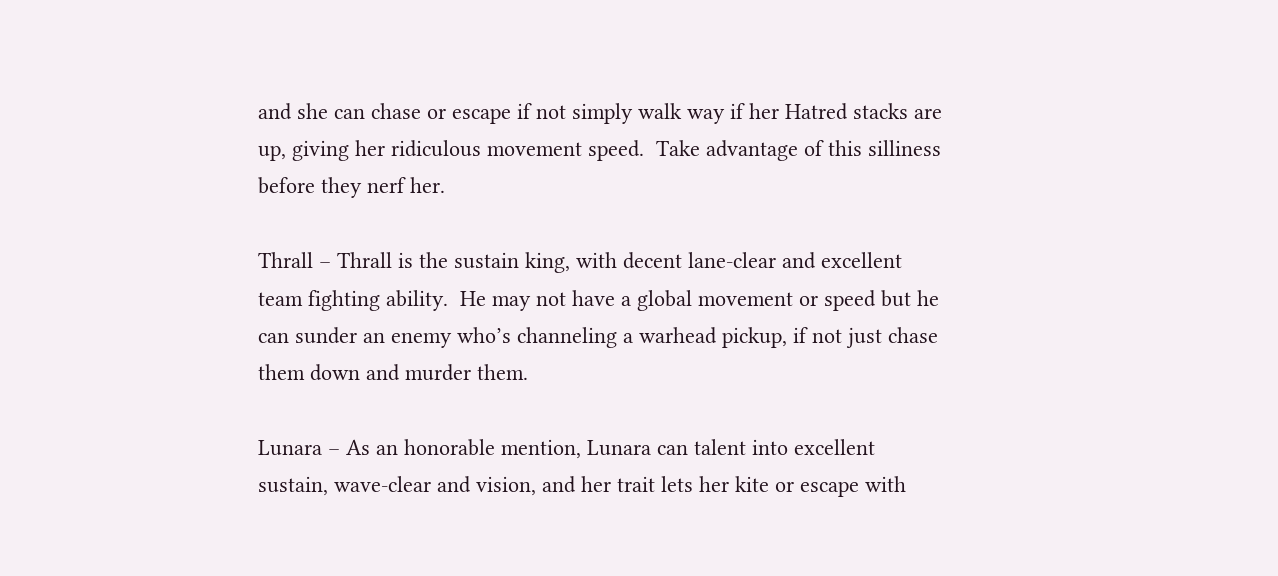and she can chase or escape if not simply walk way if her Hatred stacks are up, giving her ridiculous movement speed.  Take advantage of this silliness before they nerf her.

Thrall – Thrall is the sustain king, with decent lane-clear and excellent team fighting ability.  He may not have a global movement or speed but he can sunder an enemy who’s channeling a warhead pickup, if not just chase them down and murder them.

Lunara – As an honorable mention, Lunara can talent into excellent sustain, wave-clear and vision, and her trait lets her kite or escape with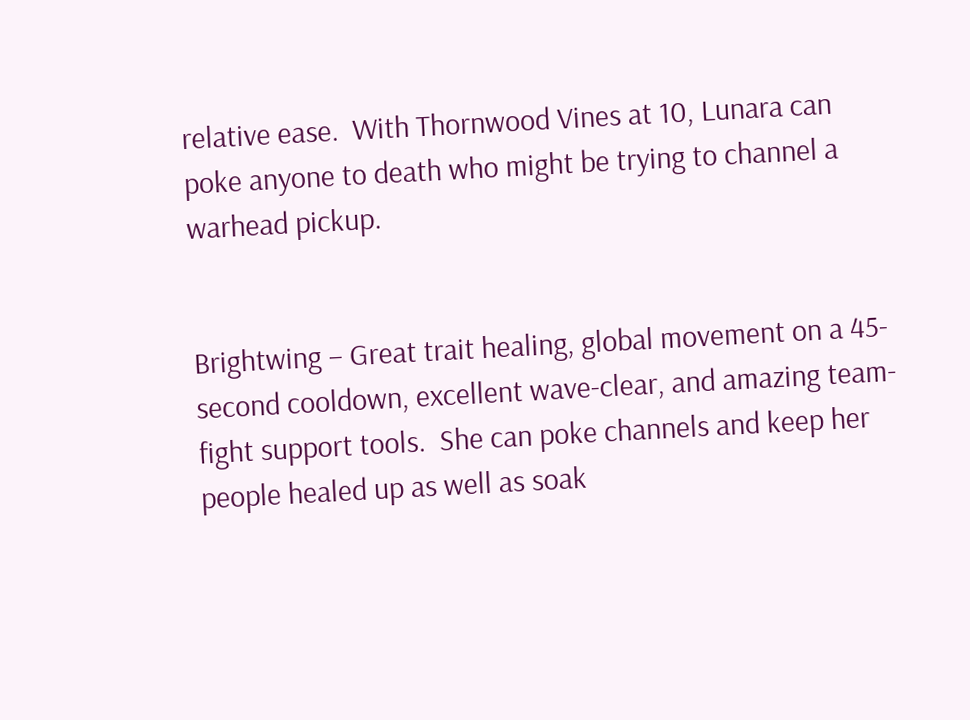relative ease.  With Thornwood Vines at 10, Lunara can poke anyone to death who might be trying to channel a warhead pickup.


Brightwing – Great trait healing, global movement on a 45-second cooldown, excellent wave-clear, and amazing team-fight support tools.  She can poke channels and keep her people healed up as well as soak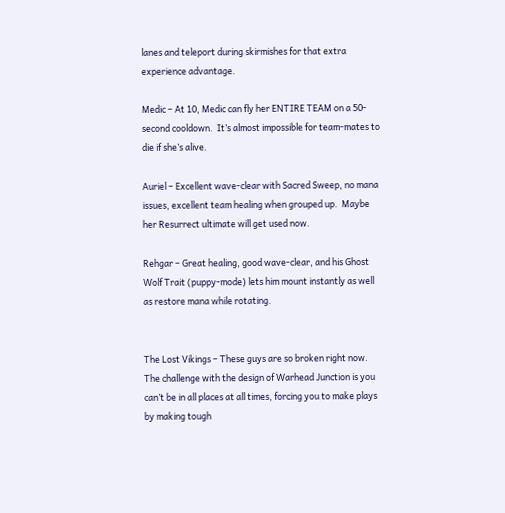lanes and teleport during skirmishes for that extra experience advantage.

Medic – At 10, Medic can fly her ENTIRE TEAM on a 50-second cooldown.  It’s almost impossible for team-mates to die if she’s alive.

Auriel – Excellent wave-clear with Sacred Sweep, no mana issues, excellent team healing when grouped up.  Maybe her Resurrect ultimate will get used now.

Rehgar – Great healing, good wave-clear, and his Ghost Wolf Trait (puppy-mode) lets him mount instantly as well as restore mana while rotating.


The Lost Vikings – These guys are so broken right now.  The challenge with the design of Warhead Junction is you can’t be in all places at all times, forcing you to make plays by making tough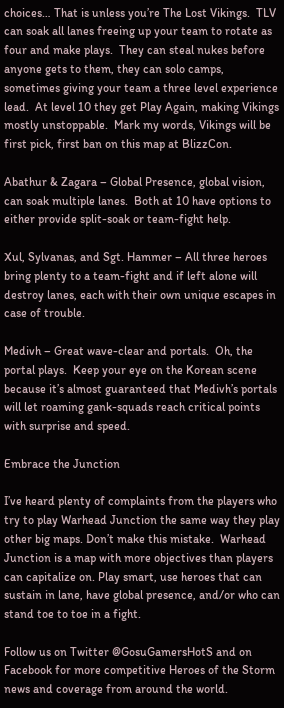choices… That is unless you’re The Lost Vikings.  TLV can soak all lanes freeing up your team to rotate as four and make plays.  They can steal nukes before anyone gets to them, they can solo camps, sometimes giving your team a three level experience lead.  At level 10 they get Play Again, making Vikings mostly unstoppable.  Mark my words, Vikings will be first pick, first ban on this map at BlizzCon.

Abathur & Zagara – Global Presence, global vision, can soak multiple lanes.  Both at 10 have options to either provide split-soak or team-fight help.

Xul, Sylvanas, and Sgt. Hammer – All three heroes bring plenty to a team-fight and if left alone will destroy lanes, each with their own unique escapes in case of trouble.

Medivh – Great wave-clear and portals.  Oh, the portal plays.  Keep your eye on the Korean scene because it’s almost guaranteed that Medivh’s portals will let roaming gank-squads reach critical points with surprise and speed.

Embrace the Junction

I’ve heard plenty of complaints from the players who try to play Warhead Junction the same way they play other big maps. Don’t make this mistake.  Warhead Junction is a map with more objectives than players can capitalize on. Play smart, use heroes that can sustain in lane, have global presence, and/or who can stand toe to toe in a fight.

Follow us on Twitter @GosuGamersHotS and on Facebook for more competitive Heroes of the Storm news and coverage from around the world.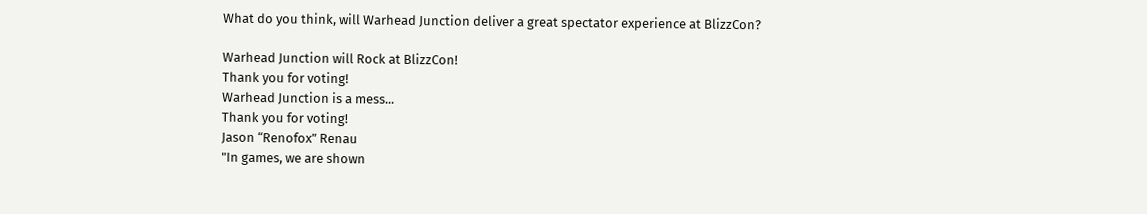What do you think, will Warhead Junction deliver a great spectator experience at BlizzCon?

Warhead Junction will Rock at BlizzCon!
Thank you for voting!
Warhead Junction is a mess...
Thank you for voting!
Jason “Renofox” Renau
"In games, we are shown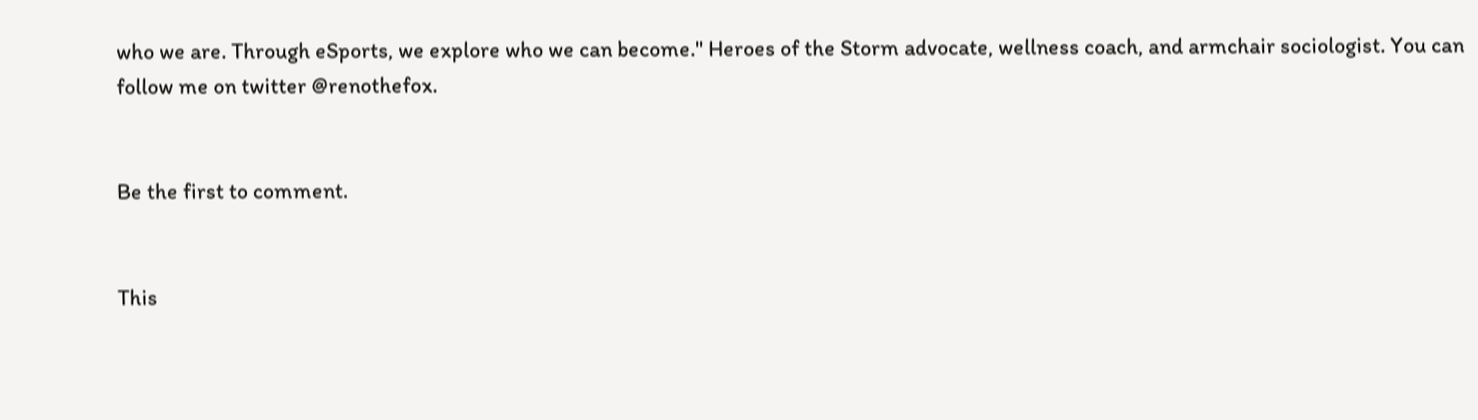who we are. Through eSports, we explore who we can become." Heroes of the Storm advocate, wellness coach, and armchair sociologist. You can follow me on twitter @renothefox.


Be the first to comment.


This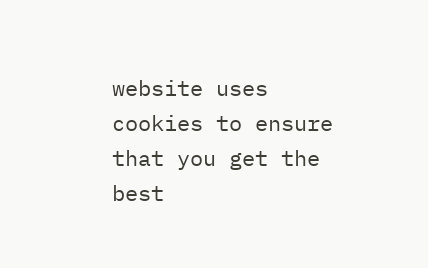website uses cookies to ensure that you get the best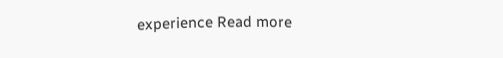experience Read more